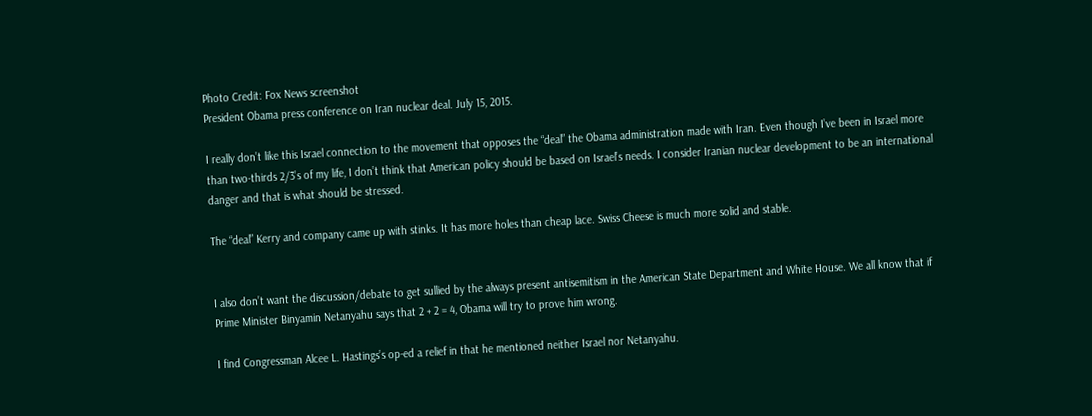Photo Credit: Fox News screenshot
President Obama press conference on Iran nuclear deal. July 15, 2015.

I really don’t like this Israel connection to the movement that opposes the “deal” the Obama administration made with Iran. Even though I’ve been in Israel more than two-thirds 2/3’s of my life, I don’t think that American policy should be based on Israel’s needs. I consider Iranian nuclear development to be an international danger and that is what should be stressed.

The “deal” Kerry and company came up with stinks. It has more holes than cheap lace. Swiss Cheese is much more solid and stable.


I also don’t want the discussion/debate to get sullied by the always present antisemitism in the American State Department and White House. We all know that if Prime Minister Binyamin Netanyahu says that 2 + 2 = 4, Obama will try to prove him wrong.

I find Congressman Alcee L. Hastings’s op-ed a relief in that he mentioned neither Israel nor Netanyahu.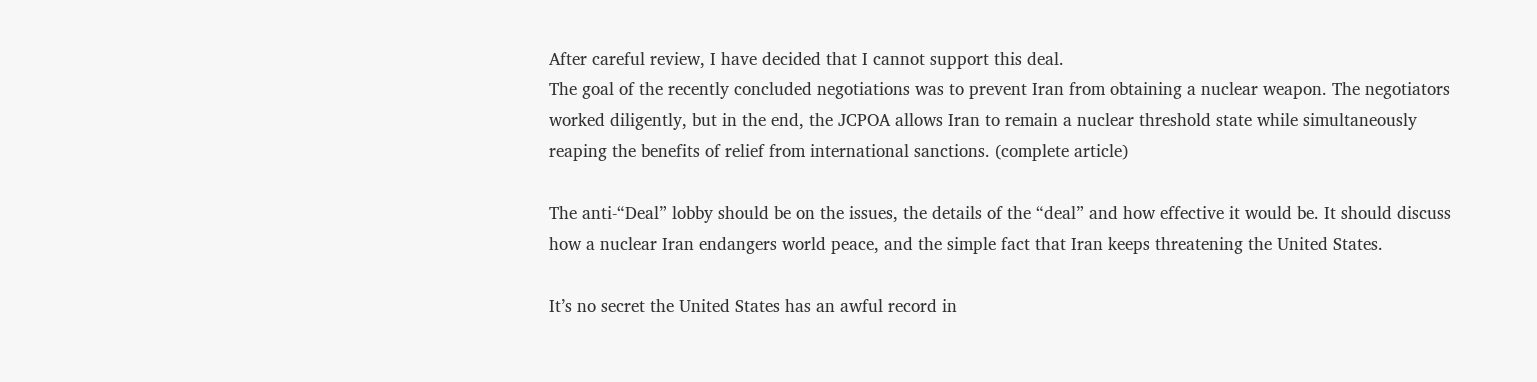After careful review, I have decided that I cannot support this deal.
The goal of the recently concluded negotiations was to prevent Iran from obtaining a nuclear weapon. The negotiators worked diligently, but in the end, the JCPOA allows Iran to remain a nuclear threshold state while simultaneously reaping the benefits of relief from international sanctions. (complete article)

The anti-“Deal” lobby should be on the issues, the details of the “deal” and how effective it would be. It should discuss how a nuclear Iran endangers world peace, and the simple fact that Iran keeps threatening the United States.

It’s no secret the United States has an awful record in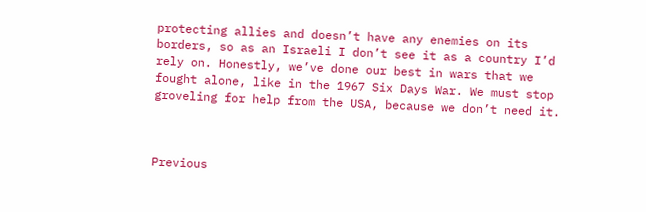protecting allies and doesn’t have any enemies on its borders, so as an Israeli I don’t see it as a country I’d rely on. Honestly, we’ve done our best in wars that we fought alone, like in the 1967 Six Days War. We must stop groveling for help from the USA, because we don’t need it.



Previous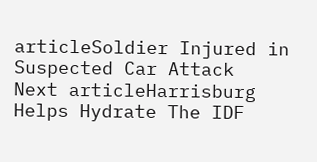articleSoldier Injured in Suspected Car Attack
Next articleHarrisburg Helps Hydrate The IDF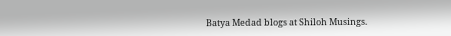Batya Medad blogs at Shiloh Musings.